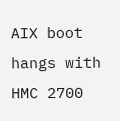AIX boot hangs with HMC 2700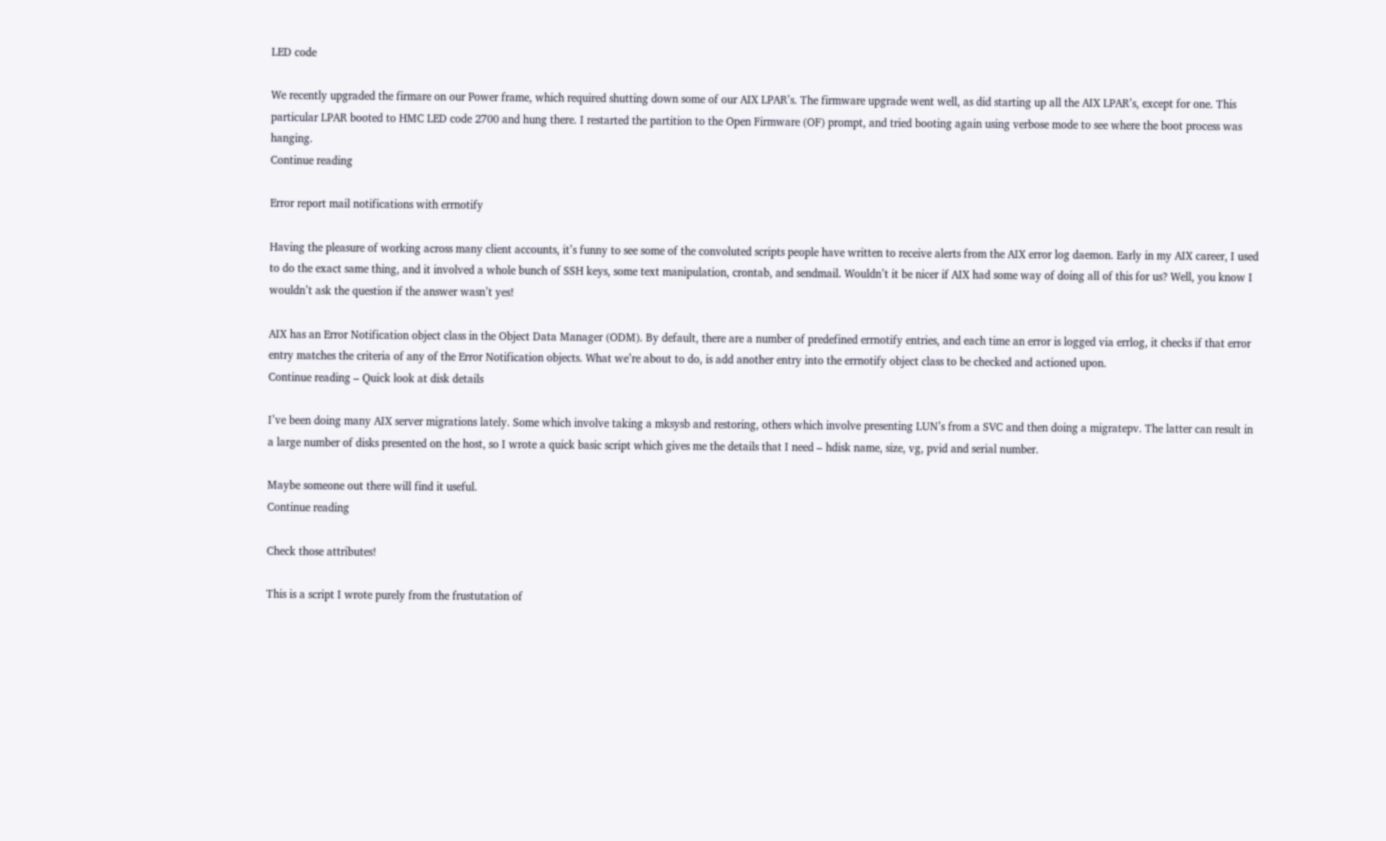LED code

We recently upgraded the firmare on our Power frame, which required shutting down some of our AIX LPAR’s. The firmware upgrade went well, as did starting up all the AIX LPAR’s, except for one. This particular LPAR booted to HMC LED code 2700 and hung there. I restarted the partition to the Open Firmware (OF) prompt, and tried booting again using verbose mode to see where the boot process was hanging.
Continue reading

Error report mail notifications with errnotify

Having the pleasure of working across many client accounts, it’s funny to see some of the convoluted scripts people have written to receive alerts from the AIX error log daemon. Early in my AIX career, I used to do the exact same thing, and it involved a whole bunch of SSH keys, some text manipulation, crontab, and sendmail. Wouldn’t it be nicer if AIX had some way of doing all of this for us? Well, you know I wouldn’t ask the question if the answer wasn’t yes!

AIX has an Error Notification object class in the Object Data Manager (ODM). By default, there are a number of predefined errnotify entries, and each time an error is logged via errlog, it checks if that error entry matches the criteria of any of the Error Notification objects. What we’re about to do, is add another entry into the errnotify object class to be checked and actioned upon.
Continue reading – Quick look at disk details

I’ve been doing many AIX server migrations lately. Some which involve taking a mksysb and restoring, others which involve presenting LUN’s from a SVC and then doing a migratepv. The latter can result in a large number of disks presented on the host, so I wrote a quick basic script which gives me the details that I need – hdisk name, size, vg, pvid and serial number.

Maybe someone out there will find it useful.
Continue reading

Check those attributes!

This is a script I wrote purely from the frustutation of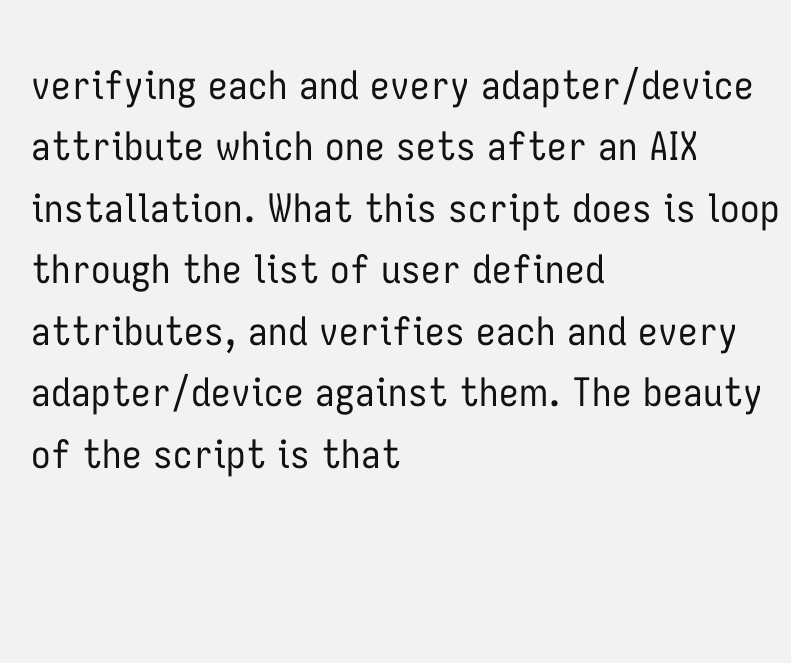verifying each and every adapter/device attribute which one sets after an AIX installation. What this script does is loop through the list of user defined attributes, and verifies each and every adapter/device against them. The beauty of the script is that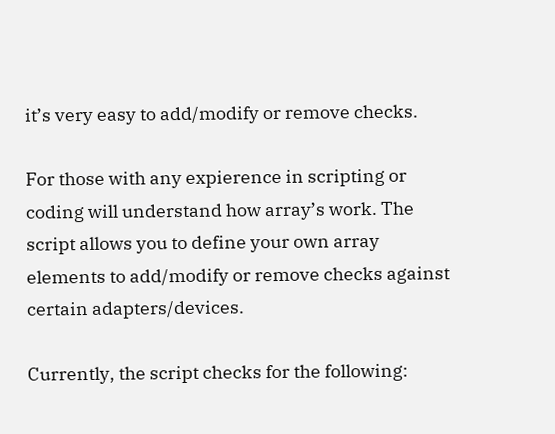it’s very easy to add/modify or remove checks.

For those with any expierence in scripting or coding will understand how array’s work. The script allows you to define your own array elements to add/modify or remove checks against certain adapters/devices.

Currently, the script checks for the following: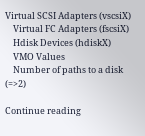Virtual SCSI Adapters (vscsiX)
    Virtual FC Adapters (fscsiX)
    Hdisk Devices (hdiskX)
    VMO Values
    Number of paths to a disk (=>2)

Continue reading